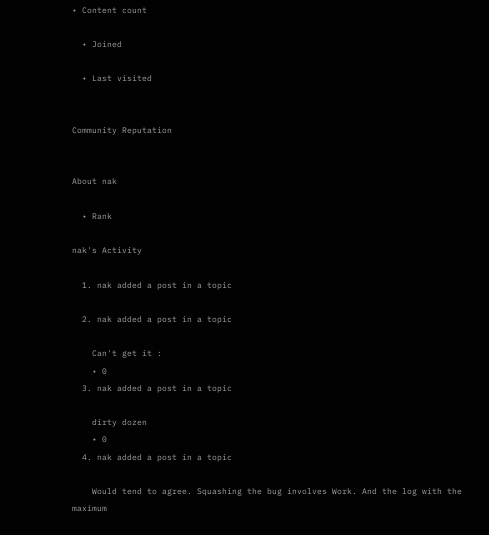• Content count

  • Joined

  • Last visited


Community Reputation


About nak

  • Rank

nak's Activity

  1. nak added a post in a topic

  2. nak added a post in a topic

    Can't get it :
    • 0
  3. nak added a post in a topic

    dirty dozen
    • 0
  4. nak added a post in a topic

    Would tend to agree. Squashing the bug involves Work. And the log with the maximum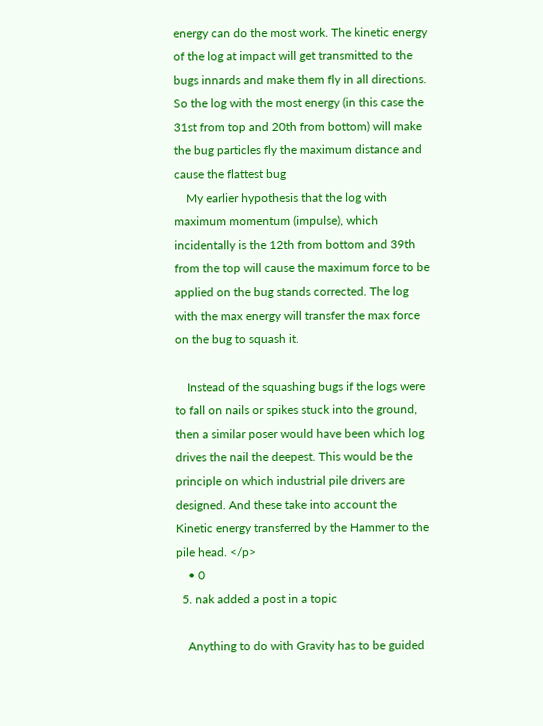energy can do the most work. The kinetic energy of the log at impact will get transmitted to the bugs innards and make them fly in all directions. So the log with the most energy (in this case the 31st from top and 20th from bottom) will make the bug particles fly the maximum distance and cause the flattest bug
    My earlier hypothesis that the log with maximum momentum (impulse), which incidentally is the 12th from bottom and 39th from the top will cause the maximum force to be applied on the bug stands corrected. The log with the max energy will transfer the max force on the bug to squash it.

    Instead of the squashing bugs if the logs were to fall on nails or spikes stuck into the ground, then a similar poser would have been which log drives the nail the deepest. This would be the principle on which industrial pile drivers are designed. And these take into account the Kinetic energy transferred by the Hammer to the pile head. </p>
    • 0
  5. nak added a post in a topic

    Anything to do with Gravity has to be guided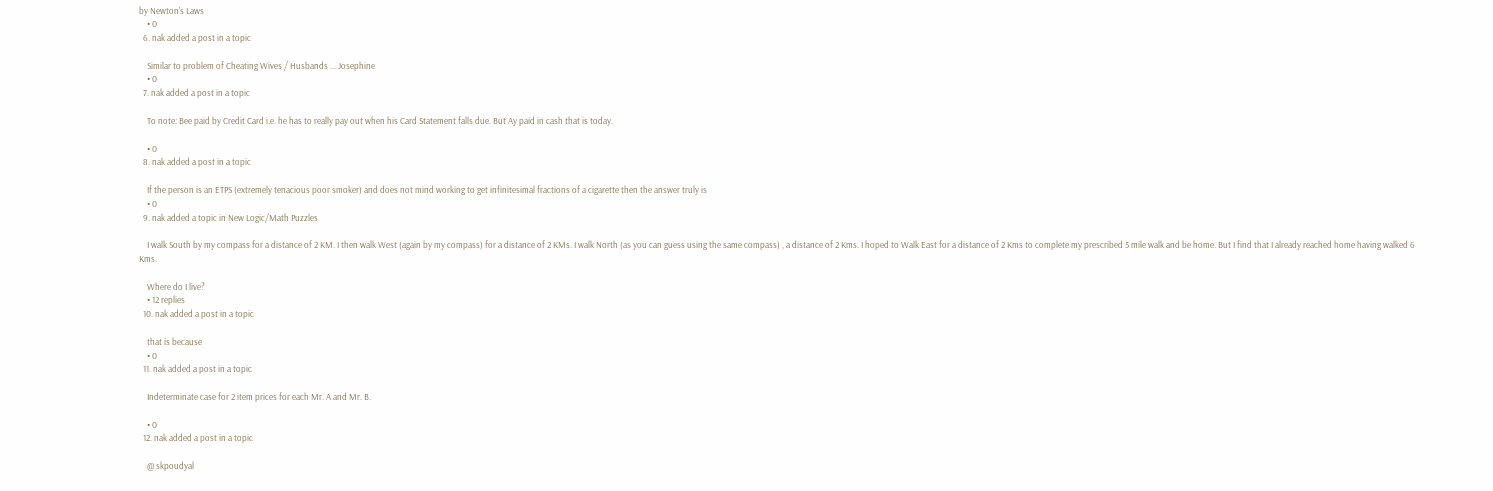by Newton's Laws
    • 0
  6. nak added a post in a topic

    Similar to problem of Cheating Wives / Husbands ... Josephine
    • 0
  7. nak added a post in a topic

    To note: Bee paid by Credit Card i.e. he has to really pay out when his Card Statement falls due. But Ay paid in cash that is today.

    • 0
  8. nak added a post in a topic

    If the person is an ETPS (extremely tenacious poor smoker) and does not mind working to get infinitesimal fractions of a cigarette then the answer truly is
    • 0
  9. nak added a topic in New Logic/Math Puzzles

    I walk South by my compass for a distance of 2 KM. I then walk West (again by my compass) for a distance of 2 KMs. I walk North (as you can guess using the same compass) , a distance of 2 Kms. I hoped to Walk East for a distance of 2 Kms to complete my prescribed 5 mile walk and be home. But I find that I already reached home having walked 6 Kms.

    Where do I live?
    • 12 replies
  10. nak added a post in a topic

    that is because
    • 0
  11. nak added a post in a topic

    Indeterminate case for 2 item prices for each Mr. A and Mr. B.

    • 0
  12. nak added a post in a topic

    @ skpoudyal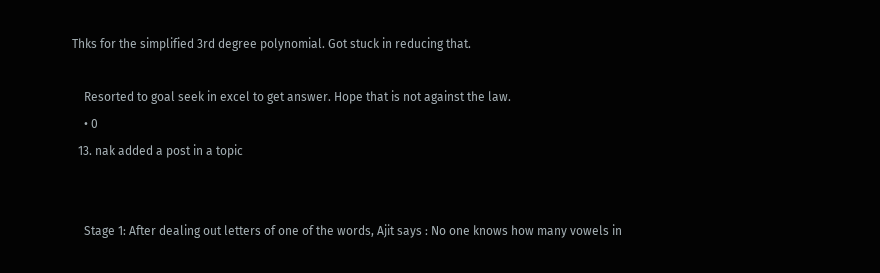Thks for the simplified 3rd degree polynomial. Got stuck in reducing that.

    Resorted to goal seek in excel to get answer. Hope that is not against the law.
    • 0
  13. nak added a post in a topic


    Stage 1: After dealing out letters of one of the words, Ajit says : No one knows how many vowels in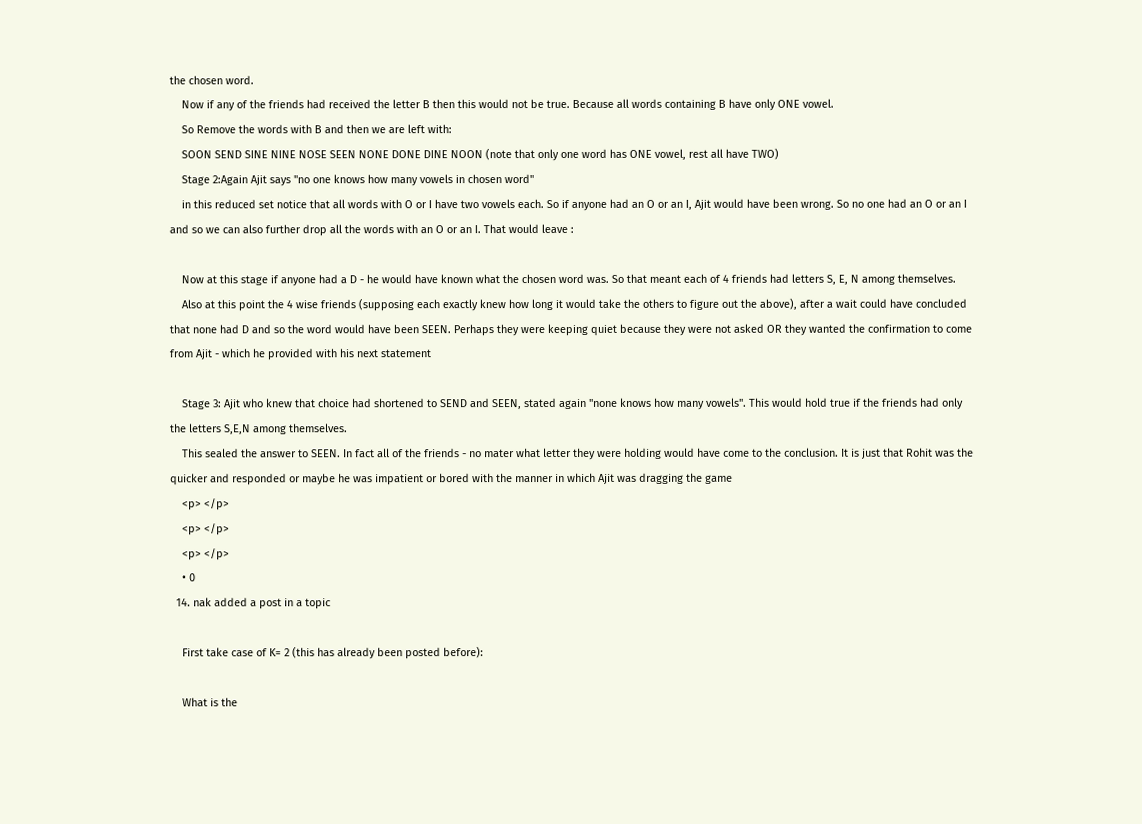the chosen word.
    Now if any of the friends had received the letter B then this would not be true. Because all words containing B have only ONE vowel.
    So Remove the words with B and then we are left with:
    SOON SEND SINE NINE NOSE SEEN NONE DONE DINE NOON (note that only one word has ONE vowel, rest all have TWO)
    Stage 2:Again Ajit says "no one knows how many vowels in chosen word"
    in this reduced set notice that all words with O or I have two vowels each. So if anyone had an O or an I, Ajit would have been wrong. So no one had an O or an I and so we can also further drop all the words with an O or an I. That would leave :

    Now at this stage if anyone had a D - he would have known what the chosen word was. So that meant each of 4 friends had letters S, E, N among themselves.
    Also at this point the 4 wise friends (supposing each exactly knew how long it would take the others to figure out the above), after a wait could have concluded that none had D and so the word would have been SEEN. Perhaps they were keeping quiet because they were not asked OR they wanted the confirmation to come from Ajit - which he provided with his next statement

    Stage 3: Ajit who knew that choice had shortened to SEND and SEEN, stated again "none knows how many vowels". This would hold true if the friends had only the letters S,E,N among themselves.
    This sealed the answer to SEEN. In fact all of the friends - no mater what letter they were holding would have come to the conclusion. It is just that Rohit was the quicker and responded or maybe he was impatient or bored with the manner in which Ajit was dragging the game
    <p> </p>
    <p> </p>
    <p> </p>
    • 0
  14. nak added a post in a topic

    First take case of K= 2 (this has already been posted before):

    What is the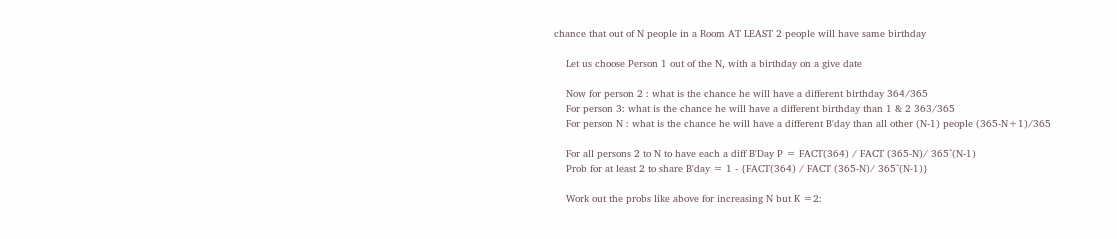chance that out of N people in a Room AT LEAST 2 people will have same birthday

    Let us choose Person 1 out of the N, with a birthday on a give date

    Now for person 2 : what is the chance he will have a different birthday 364/365
    For person 3: what is the chance he will have a different birthday than 1 & 2 363/365
    For person N : what is the chance he will have a different B'day than all other (N-1) people (365-N+1)/365

    For all persons 2 to N to have each a diff B'Day P = FACT(364) / FACT (365-N)/ 365^(N-1)
    Prob for at least 2 to share B'day = 1 - {FACT(364) / FACT (365-N)/ 365^(N-1)}

    Work out the probs like above for increasing N but K =2: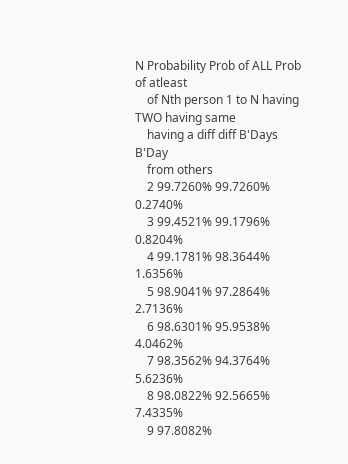N Probability Prob of ALL Prob of atleast
    of Nth person 1 to N having TWO having same
    having a diff diff B'Days B'Day
    from others
    2 99.7260% 99.7260% 0.2740%
    3 99.4521% 99.1796% 0.8204%
    4 99.1781% 98.3644% 1.6356%
    5 98.9041% 97.2864% 2.7136%
    6 98.6301% 95.9538% 4.0462%
    7 98.3562% 94.3764% 5.6236%
    8 98.0822% 92.5665% 7.4335%
    9 97.8082%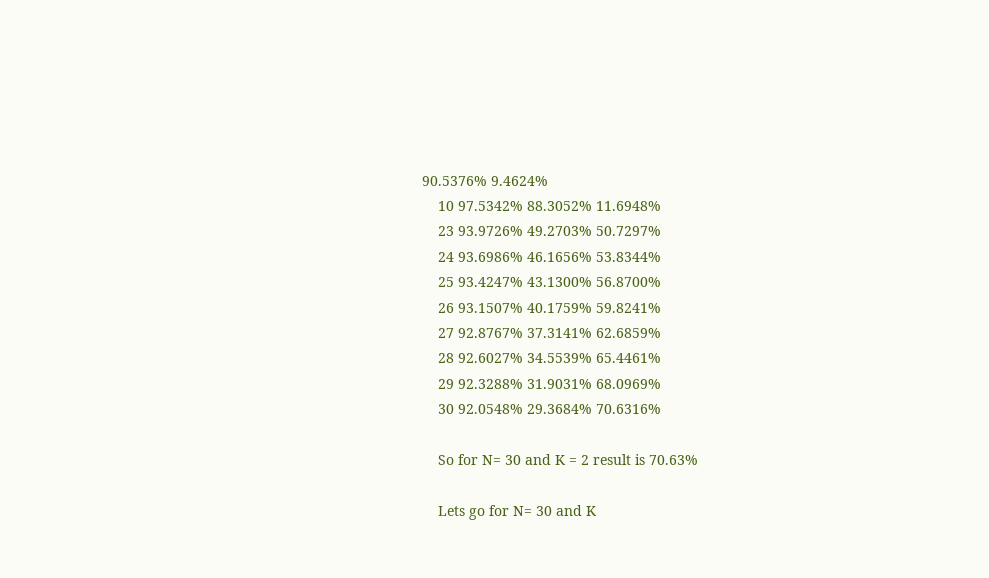90.5376% 9.4624%
    10 97.5342% 88.3052% 11.6948%
    23 93.9726% 49.2703% 50.7297%
    24 93.6986% 46.1656% 53.8344%
    25 93.4247% 43.1300% 56.8700%
    26 93.1507% 40.1759% 59.8241%
    27 92.8767% 37.3141% 62.6859%
    28 92.6027% 34.5539% 65.4461%
    29 92.3288% 31.9031% 68.0969%
    30 92.0548% 29.3684% 70.6316%

    So for N= 30 and K = 2 result is 70.63%

    Lets go for N= 30 and K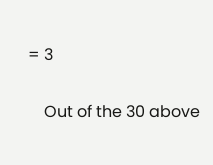= 3

    Out of the 30 above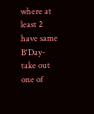where at least 2 have same B'Day- take out one of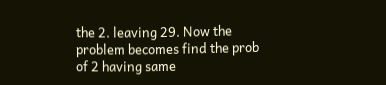the 2. leaving 29. Now the problem becomes find the prob of 2 having same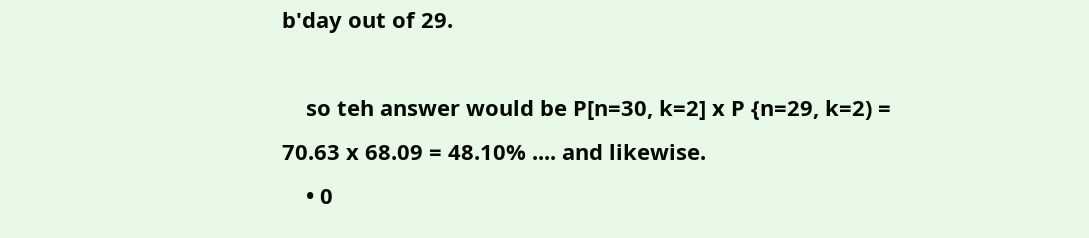b'day out of 29.

    so teh answer would be P[n=30, k=2] x P {n=29, k=2) = 70.63 x 68.09 = 48.10% .... and likewise.
    • 0